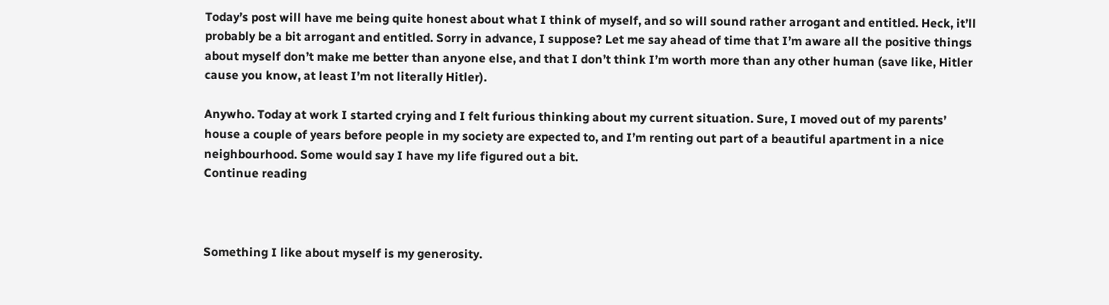Today’s post will have me being quite honest about what I think of myself, and so will sound rather arrogant and entitled. Heck, it’ll probably be a bit arrogant and entitled. Sorry in advance, I suppose? Let me say ahead of time that I’m aware all the positive things about myself don’t make me better than anyone else, and that I don’t think I’m worth more than any other human (save like, Hitler cause you know, at least I’m not literally Hitler).

Anywho. Today at work I started crying and I felt furious thinking about my current situation. Sure, I moved out of my parents’ house a couple of years before people in my society are expected to, and I’m renting out part of a beautiful apartment in a nice neighbourhood. Some would say I have my life figured out a bit.
Continue reading



Something I like about myself is my generosity.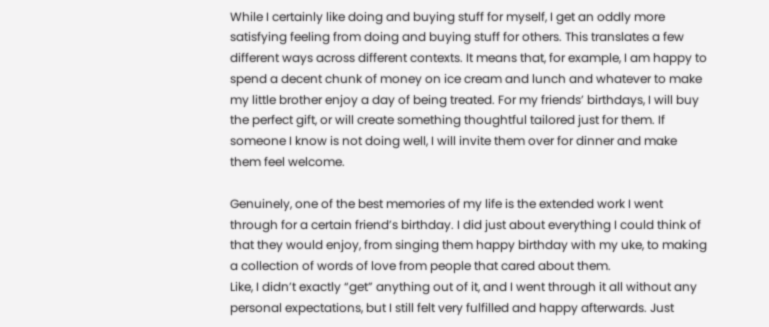While I certainly like doing and buying stuff for myself, I get an oddly more satisfying feeling from doing and buying stuff for others. This translates a few different ways across different contexts. It means that, for example, I am happy to spend a decent chunk of money on ice cream and lunch and whatever to make my little brother enjoy a day of being treated. For my friends’ birthdays, I will buy the perfect gift, or will create something thoughtful tailored just for them. If someone I know is not doing well, I will invite them over for dinner and make them feel welcome.

Genuinely, one of the best memories of my life is the extended work I went through for a certain friend’s birthday. I did just about everything I could think of that they would enjoy, from singing them happy birthday with my uke, to making a collection of words of love from people that cared about them.
Like, I didn’t exactly “get” anything out of it, and I went through it all without any personal expectations, but I still felt very fulfilled and happy afterwards. Just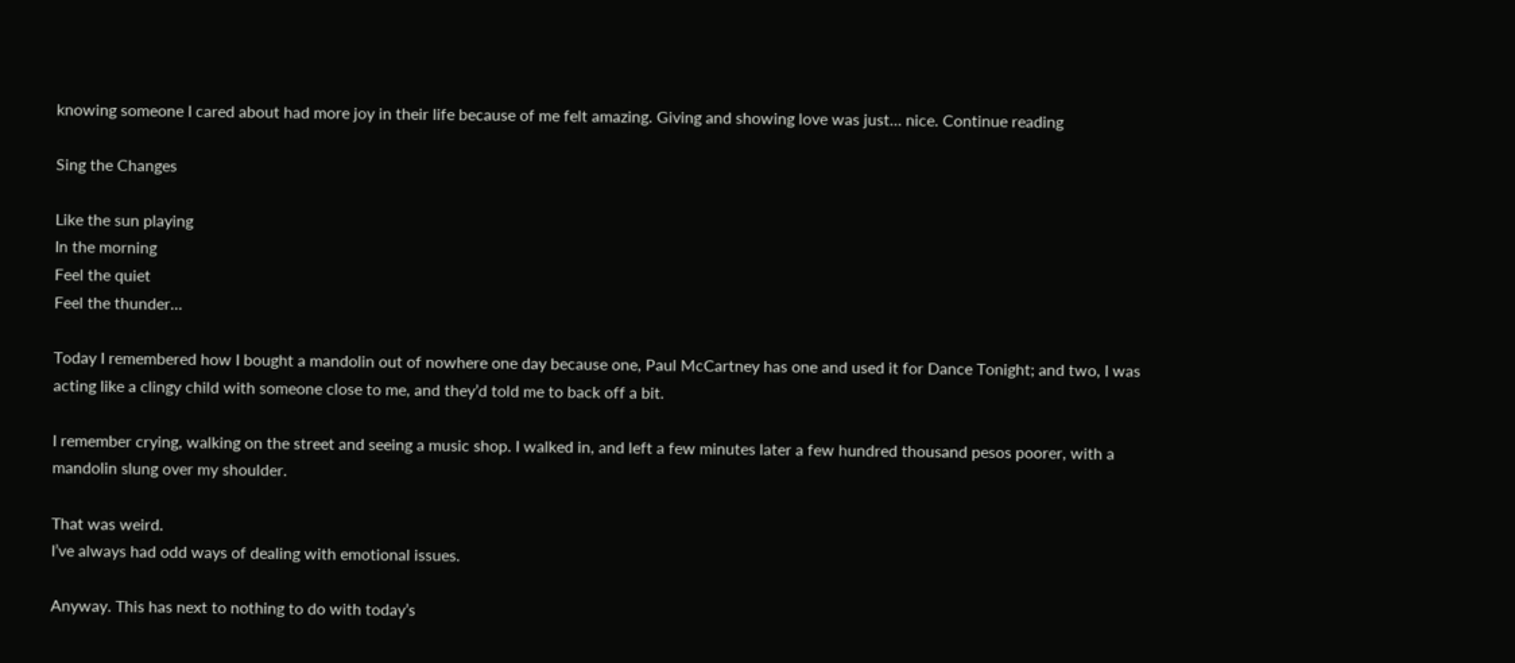knowing someone I cared about had more joy in their life because of me felt amazing. Giving and showing love was just… nice. Continue reading

Sing the Changes

Like the sun playing
In the morning
Feel the quiet
Feel the thunder…

Today I remembered how I bought a mandolin out of nowhere one day because one, Paul McCartney has one and used it for Dance Tonight; and two, I was acting like a clingy child with someone close to me, and they’d told me to back off a bit.

I remember crying, walking on the street and seeing a music shop. I walked in, and left a few minutes later a few hundred thousand pesos poorer, with a mandolin slung over my shoulder.

That was weird.
I’ve always had odd ways of dealing with emotional issues.

Anyway. This has next to nothing to do with today’s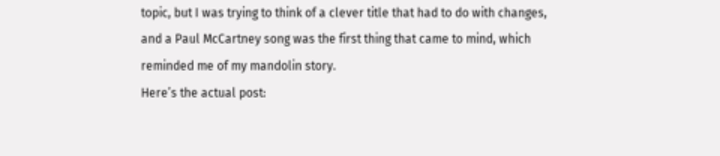topic, but I was trying to think of a clever title that had to do with changes, and a Paul McCartney song was the first thing that came to mind, which reminded me of my mandolin story.
Here’s the actual post: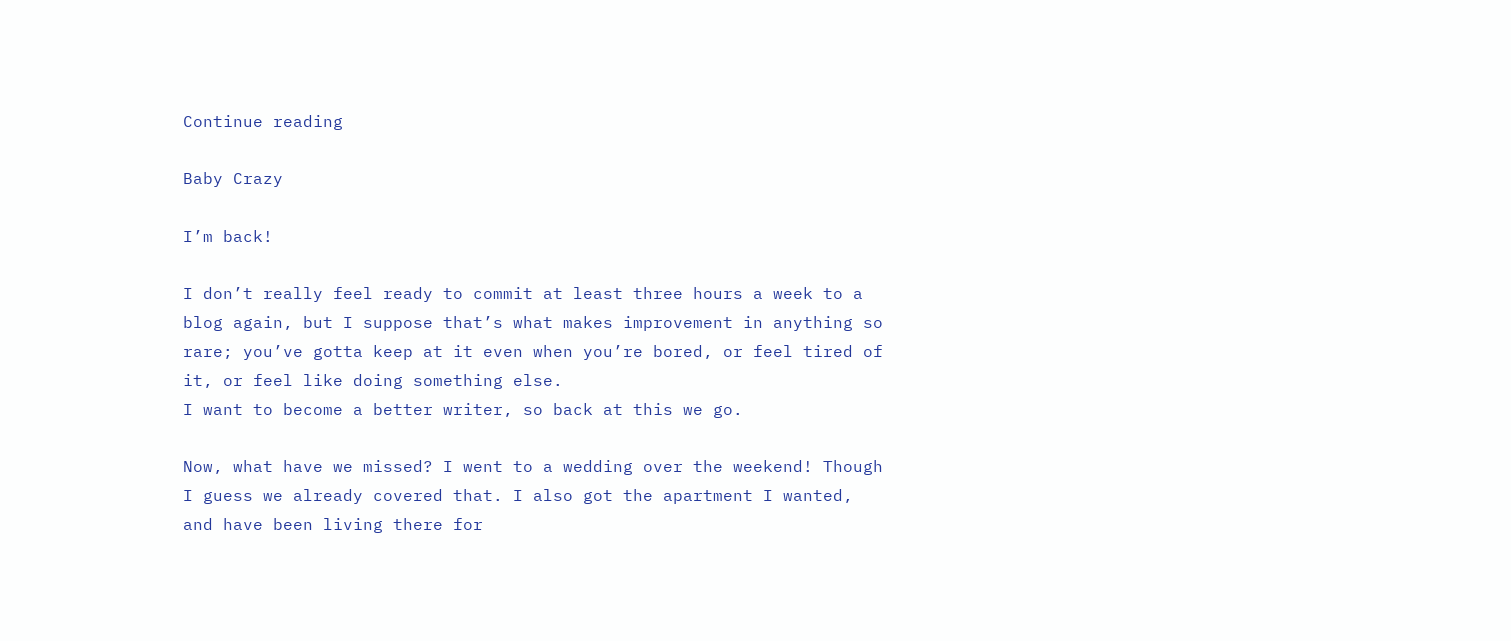Continue reading

Baby Crazy

I’m back!

I don’t really feel ready to commit at least three hours a week to a blog again, but I suppose that’s what makes improvement in anything so rare; you’ve gotta keep at it even when you’re bored, or feel tired of it, or feel like doing something else.
I want to become a better writer, so back at this we go.

Now, what have we missed? I went to a wedding over the weekend! Though I guess we already covered that. I also got the apartment I wanted, and have been living there for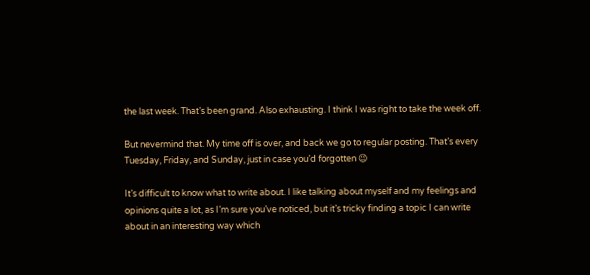the last week. That’s been grand. Also exhausting. I think I was right to take the week off.

But nevermind that. My time off is over, and back we go to regular posting. That’s every Tuesday, Friday, and Sunday, just in case you’d forgotten 😉

It’s difficult to know what to write about. I like talking about myself and my feelings and opinions quite a lot, as I’m sure you’ve noticed, but it’s tricky finding a topic I can write about in an interesting way which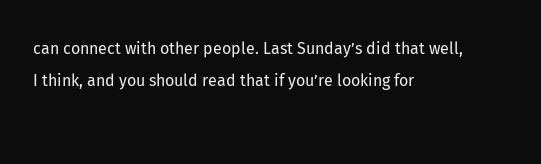can connect with other people. Last Sunday’s did that well, I think, and you should read that if you’re looking for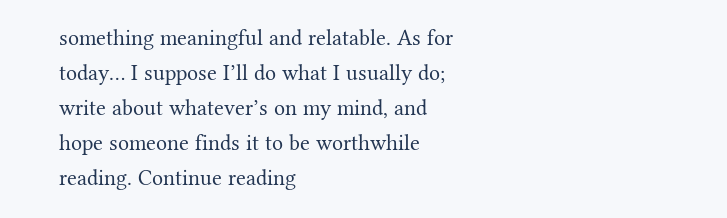something meaningful and relatable. As for today… I suppose I’ll do what I usually do; write about whatever’s on my mind, and hope someone finds it to be worthwhile reading. Continue reading